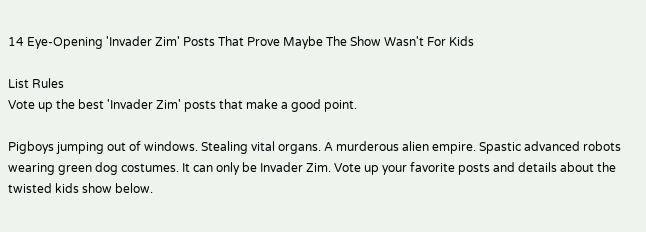14 Eye-Opening 'Invader Zim' Posts That Prove Maybe The Show Wasn't For Kids

List Rules
Vote up the best 'Invader Zim' posts that make a good point.

Pigboys jumping out of windows. Stealing vital organs. A murderous alien empire. Spastic advanced robots wearing green dog costumes. It can only be Invader Zim. Vote up your favorite posts and details about the twisted kids show below.